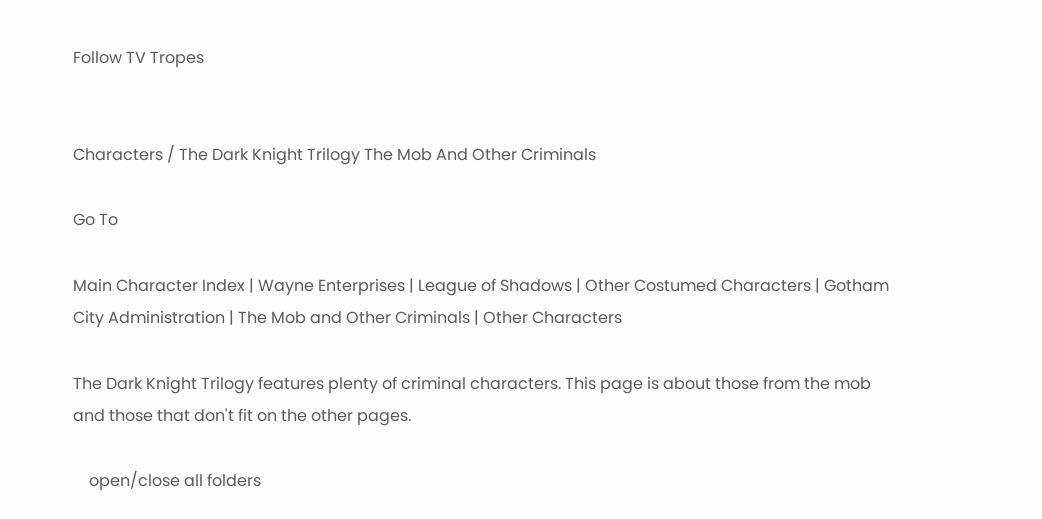Follow TV Tropes


Characters / The Dark Knight Trilogy The Mob And Other Criminals

Go To

Main Character Index | Wayne Enterprises | League of Shadows | Other Costumed Characters | Gotham City Administration | The Mob and Other Criminals | Other Characters

The Dark Knight Trilogy features plenty of criminal characters. This page is about those from the mob and those that don't fit on the other pages.

    open/close all folders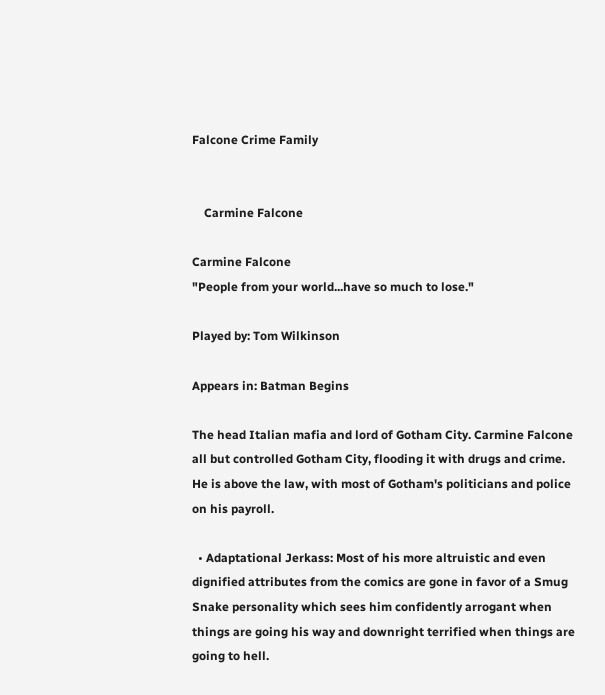Falcone Crime Family


    Carmine Falcone

Carmine Falcone
"People from your world...have so much to lose."

Played by: Tom Wilkinson

Appears in: Batman Begins

The head Italian mafia and lord of Gotham City. Carmine Falcone all but controlled Gotham City, flooding it with drugs and crime. He is above the law, with most of Gotham's politicians and police on his payroll.

  • Adaptational Jerkass: Most of his more altruistic and even dignified attributes from the comics are gone in favor of a Smug Snake personality which sees him confidently arrogant when things are going his way and downright terrified when things are going to hell.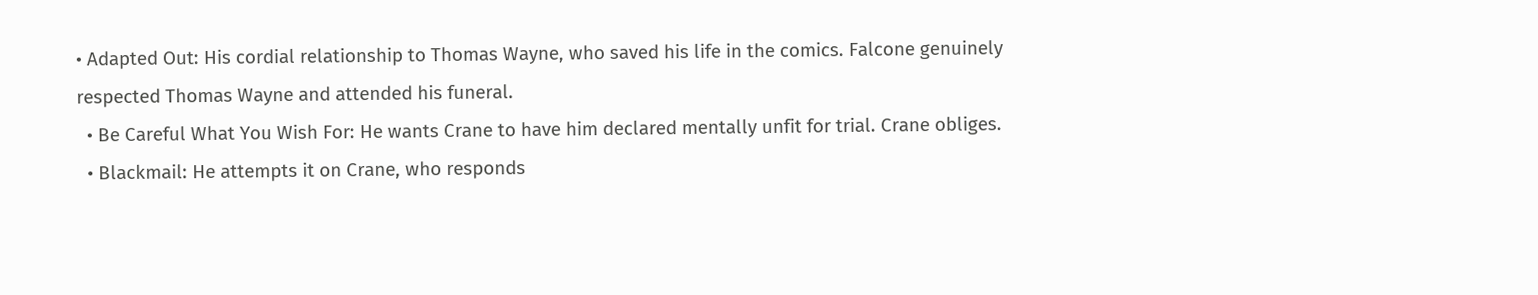• Adapted Out: His cordial relationship to Thomas Wayne, who saved his life in the comics. Falcone genuinely respected Thomas Wayne and attended his funeral.
  • Be Careful What You Wish For: He wants Crane to have him declared mentally unfit for trial. Crane obliges.
  • Blackmail: He attempts it on Crane, who responds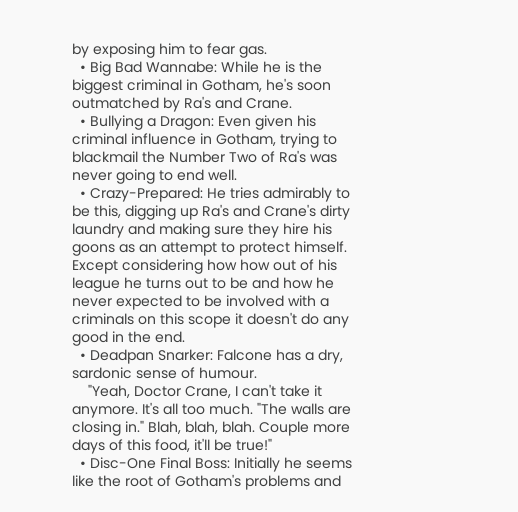by exposing him to fear gas.
  • Big Bad Wannabe: While he is the biggest criminal in Gotham, he's soon outmatched by Ra's and Crane.
  • Bullying a Dragon: Even given his criminal influence in Gotham, trying to blackmail the Number Two of Ra's was never going to end well.
  • Crazy-Prepared: He tries admirably to be this, digging up Ra's and Crane's dirty laundry and making sure they hire his goons as an attempt to protect himself. Except considering how how out of his league he turns out to be and how he never expected to be involved with a criminals on this scope it doesn't do any good in the end.
  • Deadpan Snarker: Falcone has a dry, sardonic sense of humour.
    "Yeah, Doctor Crane, I can't take it anymore. It's all too much. "The walls are closing in." Blah, blah, blah. Couple more days of this food, it'll be true!"
  • Disc-One Final Boss: Initially he seems like the root of Gotham's problems and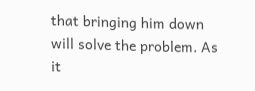that bringing him down will solve the problem. As it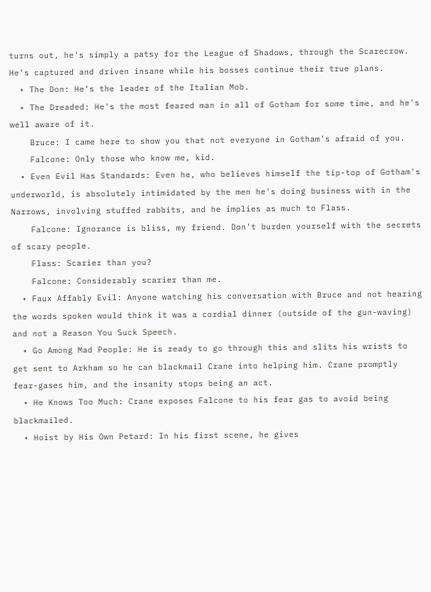turns out, he's simply a patsy for the League of Shadows, through the Scarecrow. He's captured and driven insane while his bosses continue their true plans.
  • The Don: He's the leader of the Italian Mob.
  • The Dreaded: He's the most feared man in all of Gotham for some time, and he's well aware of it.
    Bruce: I came here to show you that not everyone in Gotham's afraid of you.
    Falcone: Only those who know me, kid.
  • Even Evil Has Standards: Even he, who believes himself the tip-top of Gotham's underworld, is absolutely intimidated by the men he's doing business with in the Narrows, involving stuffed rabbits, and he implies as much to Flass.
    Falcone: Ignorance is bliss, my friend. Don't burden yourself with the secrets of scary people.
    Flass: Scarier than you?
    Falcone: Considerably scarier than me.
  • Faux Affably Evil: Anyone watching his conversation with Bruce and not hearing the words spoken would think it was a cordial dinner (outside of the gun-waving) and not a Reason You Suck Speech.
  • Go Among Mad People: He is ready to go through this and slits his wrists to get sent to Arkham so he can blackmail Crane into helping him. Crane promptly fear-gases him, and the insanity stops being an act.
  • He Knows Too Much: Crane exposes Falcone to his fear gas to avoid being blackmailed.
  • Hoist by His Own Petard: In his first scene, he gives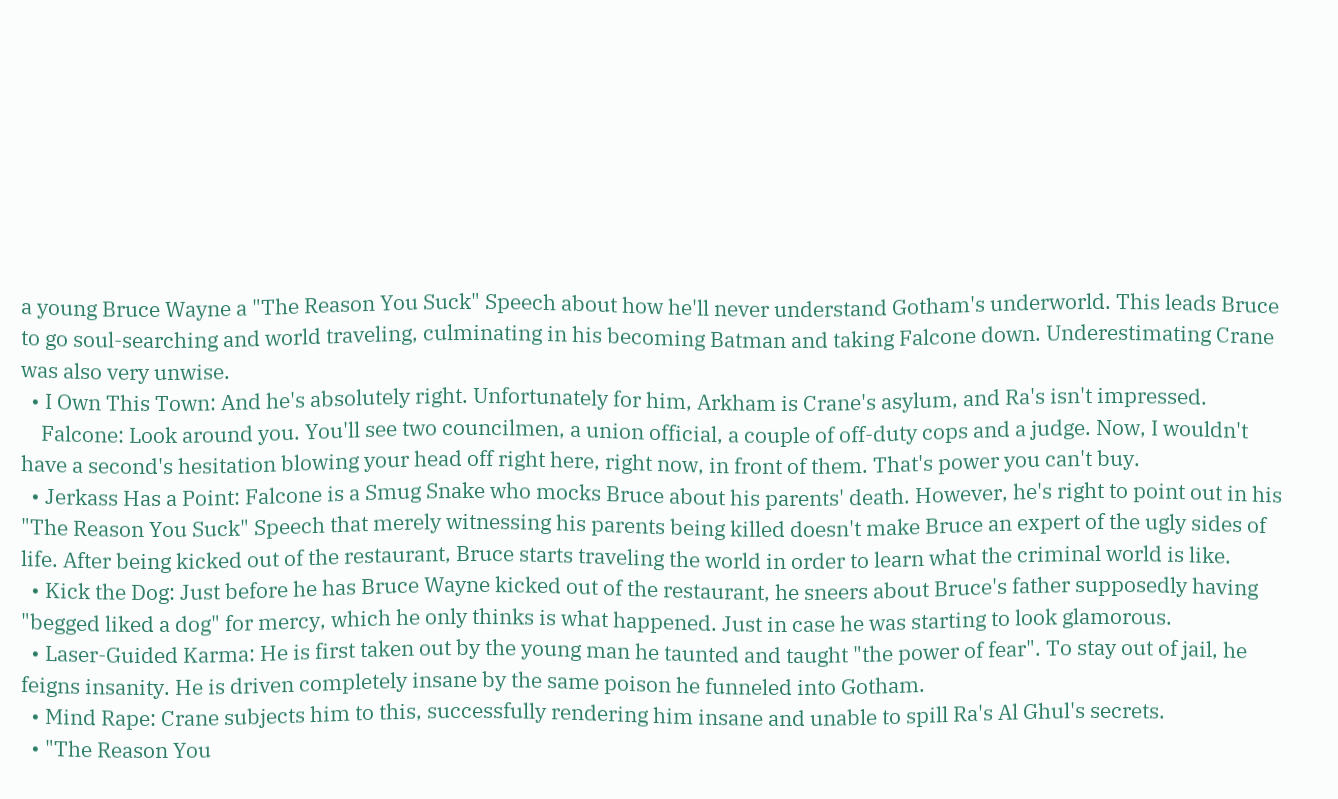a young Bruce Wayne a "The Reason You Suck" Speech about how he'll never understand Gotham's underworld. This leads Bruce to go soul-searching and world traveling, culminating in his becoming Batman and taking Falcone down. Underestimating Crane was also very unwise.
  • I Own This Town: And he's absolutely right. Unfortunately for him, Arkham is Crane's asylum, and Ra's isn't impressed.
    Falcone: Look around you. You'll see two councilmen, a union official, a couple of off-duty cops and a judge. Now, I wouldn't have a second's hesitation blowing your head off right here, right now, in front of them. That's power you can't buy.
  • Jerkass Has a Point: Falcone is a Smug Snake who mocks Bruce about his parents' death. However, he's right to point out in his "The Reason You Suck" Speech that merely witnessing his parents being killed doesn't make Bruce an expert of the ugly sides of life. After being kicked out of the restaurant, Bruce starts traveling the world in order to learn what the criminal world is like.
  • Kick the Dog: Just before he has Bruce Wayne kicked out of the restaurant, he sneers about Bruce's father supposedly having "begged liked a dog" for mercy, which he only thinks is what happened. Just in case he was starting to look glamorous.
  • Laser-Guided Karma: He is first taken out by the young man he taunted and taught "the power of fear". To stay out of jail, he feigns insanity. He is driven completely insane by the same poison he funneled into Gotham.
  • Mind Rape: Crane subjects him to this, successfully rendering him insane and unable to spill Ra's Al Ghul's secrets.
  • "The Reason You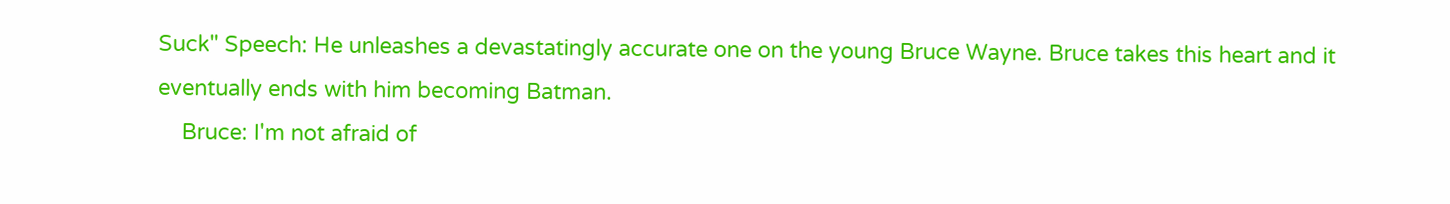Suck" Speech: He unleashes a devastatingly accurate one on the young Bruce Wayne. Bruce takes this heart and it eventually ends with him becoming Batman.
    Bruce: I'm not afraid of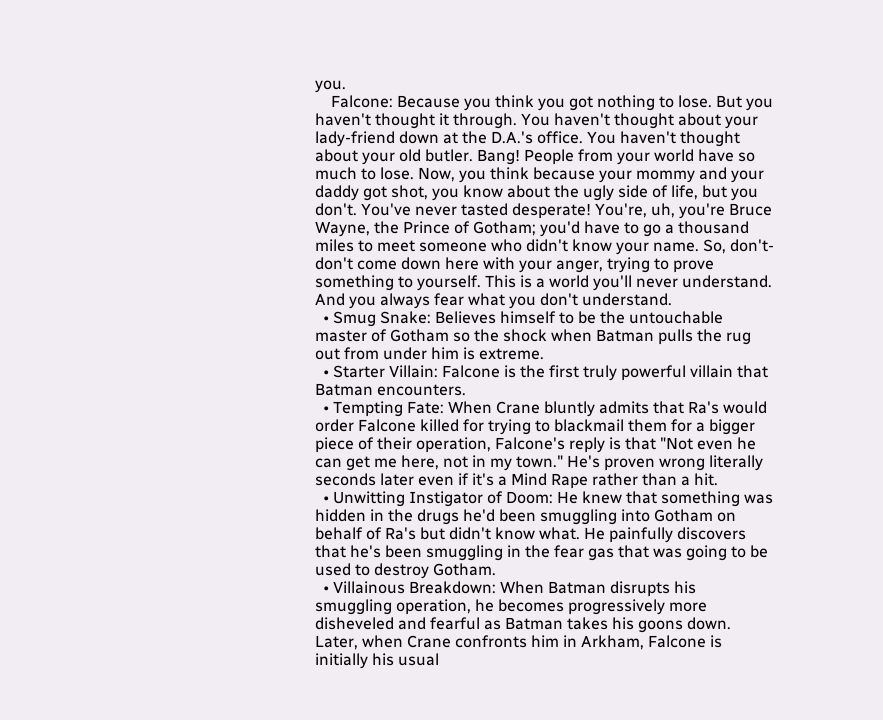you.
    Falcone: Because you think you got nothing to lose. But you haven't thought it through. You haven't thought about your lady-friend down at the D.A.'s office. You haven't thought about your old butler. Bang! People from your world have so much to lose. Now, you think because your mommy and your daddy got shot, you know about the ugly side of life, but you don't. You've never tasted desperate! You're, uh, you're Bruce Wayne, the Prince of Gotham; you'd have to go a thousand miles to meet someone who didn't know your name. So, don't-don't come down here with your anger, trying to prove something to yourself. This is a world you'll never understand. And you always fear what you don't understand.
  • Smug Snake: Believes himself to be the untouchable master of Gotham so the shock when Batman pulls the rug out from under him is extreme.
  • Starter Villain: Falcone is the first truly powerful villain that Batman encounters.
  • Tempting Fate: When Crane bluntly admits that Ra's would order Falcone killed for trying to blackmail them for a bigger piece of their operation, Falcone's reply is that "Not even he can get me here, not in my town." He's proven wrong literally seconds later even if it's a Mind Rape rather than a hit.
  • Unwitting Instigator of Doom: He knew that something was hidden in the drugs he'd been smuggling into Gotham on behalf of Ra's but didn't know what. He painfully discovers that he's been smuggling in the fear gas that was going to be used to destroy Gotham.
  • Villainous Breakdown: When Batman disrupts his smuggling operation, he becomes progressively more disheveled and fearful as Batman takes his goons down. Later, when Crane confronts him in Arkham, Falcone is initially his usual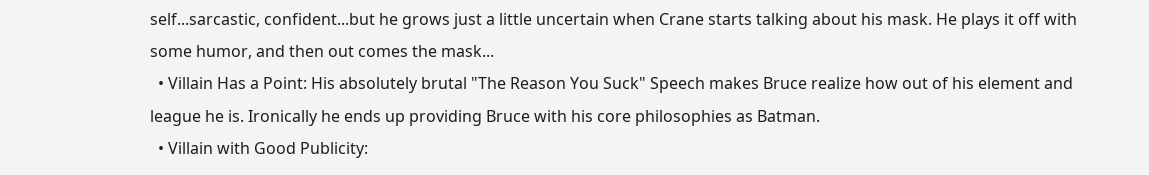self...sarcastic, confident...but he grows just a little uncertain when Crane starts talking about his mask. He plays it off with some humor, and then out comes the mask...
  • Villain Has a Point: His absolutely brutal "The Reason You Suck" Speech makes Bruce realize how out of his element and league he is. Ironically he ends up providing Bruce with his core philosophies as Batman.
  • Villain with Good Publicity: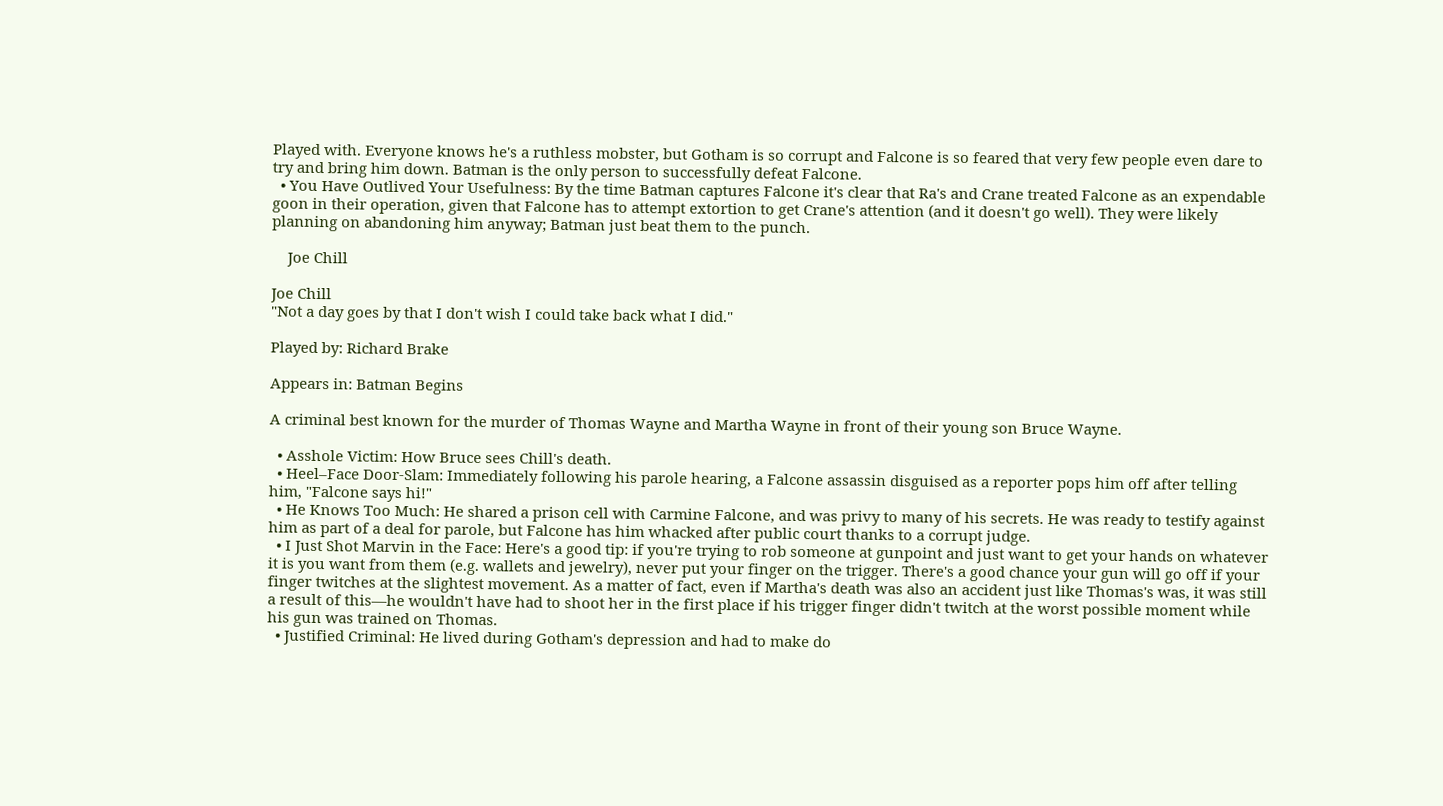Played with. Everyone knows he's a ruthless mobster, but Gotham is so corrupt and Falcone is so feared that very few people even dare to try and bring him down. Batman is the only person to successfully defeat Falcone.
  • You Have Outlived Your Usefulness: By the time Batman captures Falcone it's clear that Ra's and Crane treated Falcone as an expendable goon in their operation, given that Falcone has to attempt extortion to get Crane's attention (and it doesn't go well). They were likely planning on abandoning him anyway; Batman just beat them to the punch.

    Joe Chill

Joe Chill
"Not a day goes by that I don't wish I could take back what I did."

Played by: Richard Brake

Appears in: Batman Begins

A criminal best known for the murder of Thomas Wayne and Martha Wayne in front of their young son Bruce Wayne.

  • Asshole Victim: How Bruce sees Chill's death.
  • Heel–Face Door-Slam: Immediately following his parole hearing, a Falcone assassin disguised as a reporter pops him off after telling him, "Falcone says hi!"
  • He Knows Too Much: He shared a prison cell with Carmine Falcone, and was privy to many of his secrets. He was ready to testify against him as part of a deal for parole, but Falcone has him whacked after public court thanks to a corrupt judge.
  • I Just Shot Marvin in the Face: Here's a good tip: if you're trying to rob someone at gunpoint and just want to get your hands on whatever it is you want from them (e.g. wallets and jewelry), never put your finger on the trigger. There's a good chance your gun will go off if your finger twitches at the slightest movement. As a matter of fact, even if Martha's death was also an accident just like Thomas's was, it was still a result of this—he wouldn't have had to shoot her in the first place if his trigger finger didn't twitch at the worst possible moment while his gun was trained on Thomas.
  • Justified Criminal: He lived during Gotham's depression and had to make do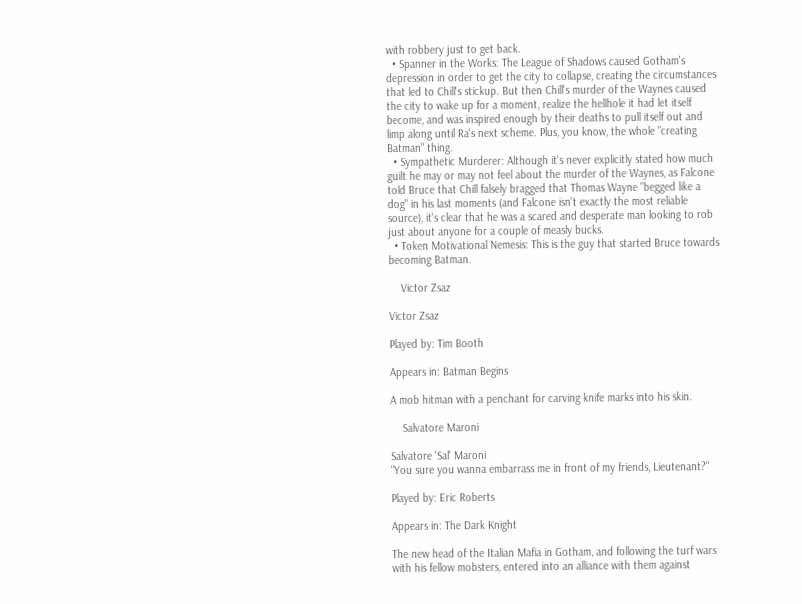with robbery just to get back.
  • Spanner in the Works: The League of Shadows caused Gotham's depression in order to get the city to collapse, creating the circumstances that led to Chill's stickup. But then Chill's murder of the Waynes caused the city to wake up for a moment, realize the hellhole it had let itself become, and was inspired enough by their deaths to pull itself out and limp along until Ra's next scheme. Plus, you know, the whole "creating Batman" thing.
  • Sympathetic Murderer: Although it's never explicitly stated how much guilt he may or may not feel about the murder of the Waynes, as Falcone told Bruce that Chill falsely bragged that Thomas Wayne "begged like a dog" in his last moments (and Falcone isn't exactly the most reliable source), it's clear that he was a scared and desperate man looking to rob just about anyone for a couple of measly bucks.
  • Token Motivational Nemesis: This is the guy that started Bruce towards becoming Batman.

    Victor Zsaz

Victor Zsaz

Played by: Tim Booth

Appears in: Batman Begins

A mob hitman with a penchant for carving knife marks into his skin.

    Salvatore Maroni

Salvatore 'Sal' Maroni
"You sure you wanna embarrass me in front of my friends, Lieutenant?"

Played by: Eric Roberts

Appears in: The Dark Knight

The new head of the Italian Mafia in Gotham, and following the turf wars with his fellow mobsters, entered into an alliance with them against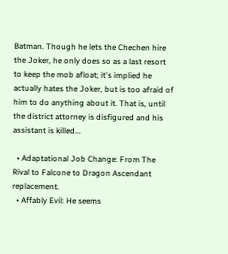Batman. Though he lets the Chechen hire the Joker, he only does so as a last resort to keep the mob afloat; it's implied he actually hates the Joker, but is too afraid of him to do anything about it. That is, until the district attorney is disfigured and his assistant is killed...

  • Adaptational Job Change: From The Rival to Falcone to Dragon Ascendant replacement.
  • Affably Evil: He seems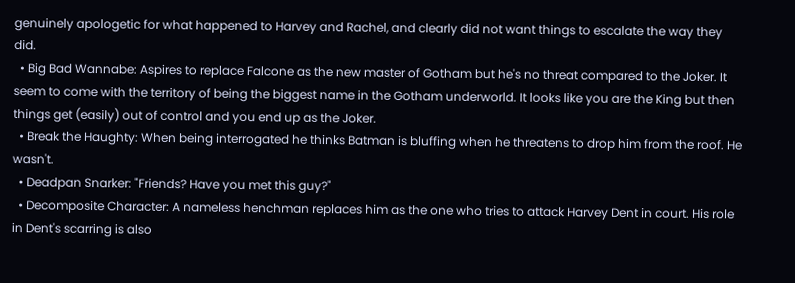genuinely apologetic for what happened to Harvey and Rachel, and clearly did not want things to escalate the way they did.
  • Big Bad Wannabe: Aspires to replace Falcone as the new master of Gotham but he's no threat compared to the Joker. It seem to come with the territory of being the biggest name in the Gotham underworld. It looks like you are the King but then things get (easily) out of control and you end up as the Joker.
  • Break the Haughty: When being interrogated he thinks Batman is bluffing when he threatens to drop him from the roof. He wasn't.
  • Deadpan Snarker: "Friends? Have you met this guy?"
  • Decomposite Character: A nameless henchman replaces him as the one who tries to attack Harvey Dent in court. His role in Dent's scarring is also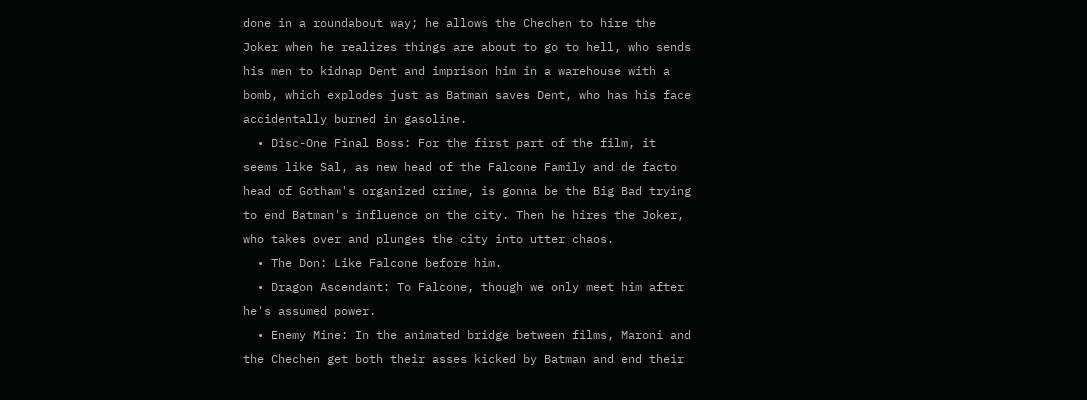done in a roundabout way; he allows the Chechen to hire the Joker when he realizes things are about to go to hell, who sends his men to kidnap Dent and imprison him in a warehouse with a bomb, which explodes just as Batman saves Dent, who has his face accidentally burned in gasoline.
  • Disc-One Final Boss: For the first part of the film, it seems like Sal, as new head of the Falcone Family and de facto head of Gotham's organized crime, is gonna be the Big Bad trying to end Batman's influence on the city. Then he hires the Joker, who takes over and plunges the city into utter chaos.
  • The Don: Like Falcone before him.
  • Dragon Ascendant: To Falcone, though we only meet him after he's assumed power.
  • Enemy Mine: In the animated bridge between films, Maroni and the Chechen get both their asses kicked by Batman and end their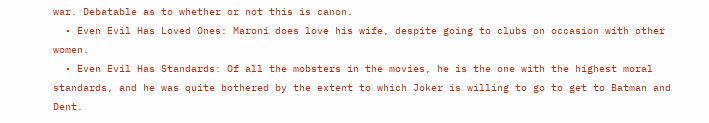war. Debatable as to whether or not this is canon.
  • Even Evil Has Loved Ones: Maroni does love his wife, despite going to clubs on occasion with other women.
  • Even Evil Has Standards: Of all the mobsters in the movies, he is the one with the highest moral standards, and he was quite bothered by the extent to which Joker is willing to go to get to Batman and Dent.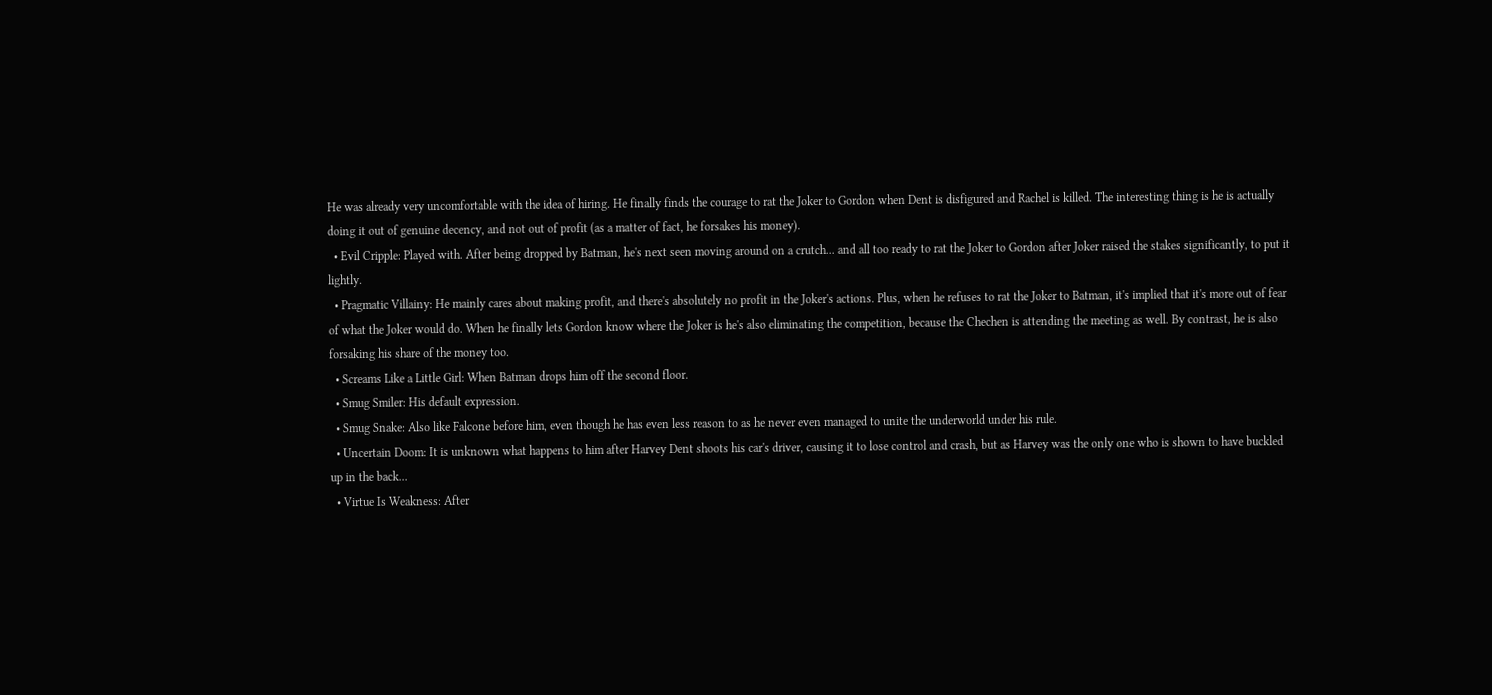He was already very uncomfortable with the idea of hiring. He finally finds the courage to rat the Joker to Gordon when Dent is disfigured and Rachel is killed. The interesting thing is he is actually doing it out of genuine decency, and not out of profit (as a matter of fact, he forsakes his money).
  • Evil Cripple: Played with. After being dropped by Batman, he's next seen moving around on a crutch... and all too ready to rat the Joker to Gordon after Joker raised the stakes significantly, to put it lightly.
  • Pragmatic Villainy: He mainly cares about making profit, and there's absolutely no profit in the Joker's actions. Plus, when he refuses to rat the Joker to Batman, it's implied that it's more out of fear of what the Joker would do. When he finally lets Gordon know where the Joker is he's also eliminating the competition, because the Chechen is attending the meeting as well. By contrast, he is also forsaking his share of the money too.
  • Screams Like a Little Girl: When Batman drops him off the second floor.
  • Smug Smiler: His default expression.
  • Smug Snake: Also like Falcone before him, even though he has even less reason to as he never even managed to unite the underworld under his rule.
  • Uncertain Doom: It is unknown what happens to him after Harvey Dent shoots his car's driver, causing it to lose control and crash, but as Harvey was the only one who is shown to have buckled up in the back...
  • Virtue Is Weakness: After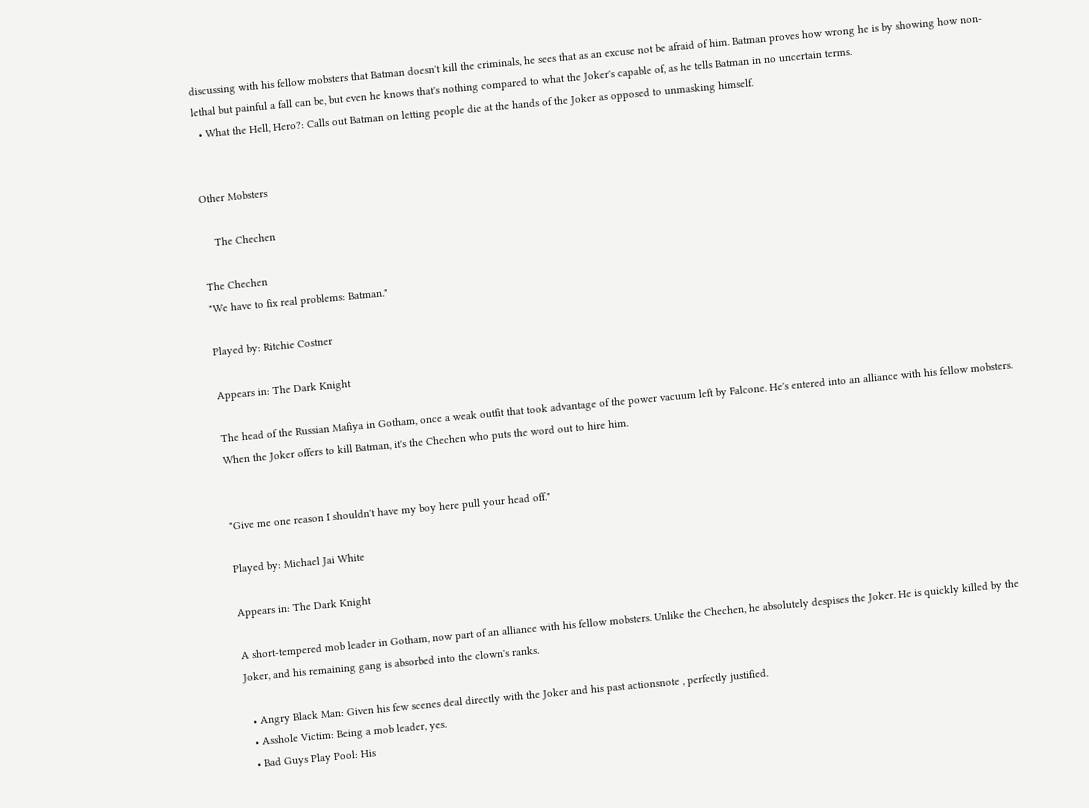discussing with his fellow mobsters that Batman doesn't kill the criminals, he sees that as an excuse not be afraid of him. Batman proves how wrong he is by showing how non-lethal but painful a fall can be, but even he knows that's nothing compared to what the Joker's capable of, as he tells Batman in no uncertain terms.
  • What the Hell, Hero?: Calls out Batman on letting people die at the hands of the Joker as opposed to unmasking himself.


Other Mobsters

    The Chechen

The Chechen
"We have to fix real problems: Batman."

Played by: Ritchie Costner

Appears in: The Dark Knight

The head of the Russian Mafiya in Gotham, once a weak outfit that took advantage of the power vacuum left by Falcone. He's entered into an alliance with his fellow mobsters. When the Joker offers to kill Batman, it's the Chechen who puts the word out to hire him.


"Give me one reason I shouldn't have my boy here pull your head off."

Played by: Michael Jai White

Appears in: The Dark Knight

A short-tempered mob leader in Gotham, now part of an alliance with his fellow mobsters. Unlike the Chechen, he absolutely despises the Joker. He is quickly killed by the Joker, and his remaining gang is absorbed into the clown's ranks.

  • Angry Black Man: Given his few scenes deal directly with the Joker and his past actionsnote , perfectly justified.
  • Asshole Victim: Being a mob leader, yes.
  • Bad Guys Play Pool: His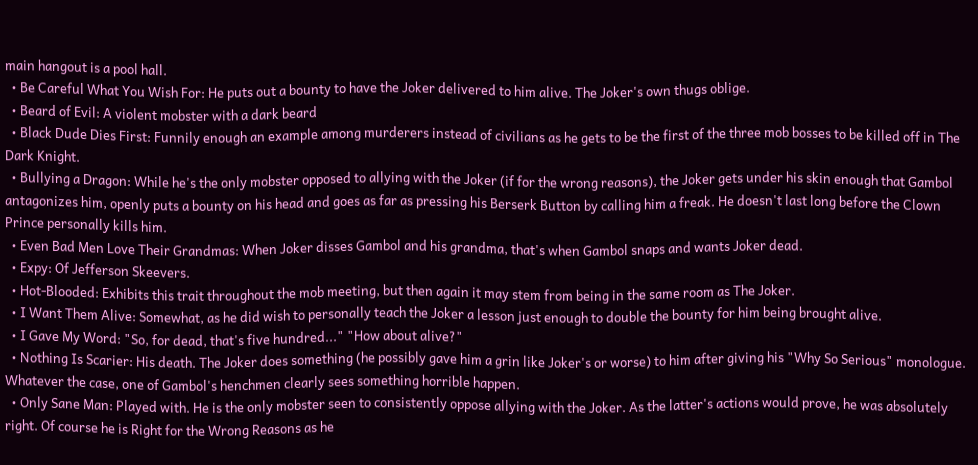main hangout is a pool hall.
  • Be Careful What You Wish For: He puts out a bounty to have the Joker delivered to him alive. The Joker's own thugs oblige.
  • Beard of Evil: A violent mobster with a dark beard
  • Black Dude Dies First: Funnily enough an example among murderers instead of civilians as he gets to be the first of the three mob bosses to be killed off in The Dark Knight.
  • Bullying a Dragon: While he's the only mobster opposed to allying with the Joker (if for the wrong reasons), the Joker gets under his skin enough that Gambol antagonizes him, openly puts a bounty on his head and goes as far as pressing his Berserk Button by calling him a freak. He doesn't last long before the Clown Prince personally kills him.
  • Even Bad Men Love Their Grandmas: When Joker disses Gambol and his grandma, that's when Gambol snaps and wants Joker dead.
  • Expy: Of Jefferson Skeevers.
  • Hot-Blooded: Exhibits this trait throughout the mob meeting, but then again it may stem from being in the same room as The Joker.
  • I Want Them Alive: Somewhat, as he did wish to personally teach the Joker a lesson just enough to double the bounty for him being brought alive.
  • I Gave My Word: "So, for dead, that's five hundred..." "How about alive?"
  • Nothing Is Scarier: His death. The Joker does something (he possibly gave him a grin like Joker's or worse) to him after giving his "Why So Serious" monologue. Whatever the case, one of Gambol's henchmen clearly sees something horrible happen.
  • Only Sane Man: Played with. He is the only mobster seen to consistently oppose allying with the Joker. As the latter's actions would prove, he was absolutely right. Of course he is Right for the Wrong Reasons as he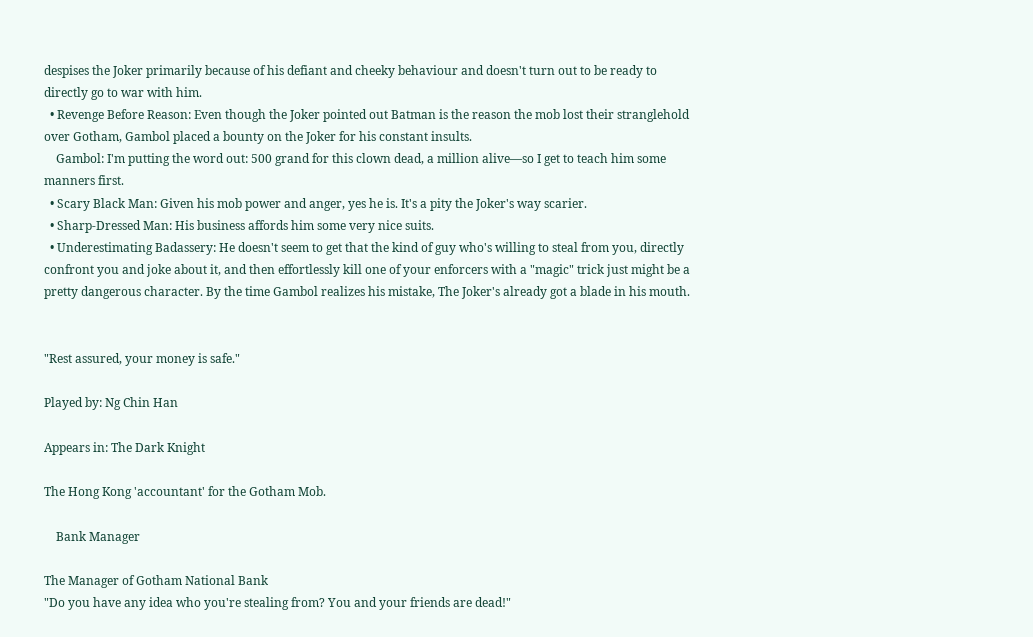despises the Joker primarily because of his defiant and cheeky behaviour and doesn't turn out to be ready to directly go to war with him.
  • Revenge Before Reason: Even though the Joker pointed out Batman is the reason the mob lost their stranglehold over Gotham, Gambol placed a bounty on the Joker for his constant insults.
    Gambol: I'm putting the word out: 500 grand for this clown dead, a million alive—so I get to teach him some manners first.
  • Scary Black Man: Given his mob power and anger, yes he is. It's a pity the Joker's way scarier.
  • Sharp-Dressed Man: His business affords him some very nice suits.
  • Underestimating Badassery: He doesn't seem to get that the kind of guy who's willing to steal from you, directly confront you and joke about it, and then effortlessly kill one of your enforcers with a "magic" trick just might be a pretty dangerous character. By the time Gambol realizes his mistake, The Joker's already got a blade in his mouth.


"Rest assured, your money is safe."

Played by: Ng Chin Han

Appears in: The Dark Knight

The Hong Kong 'accountant' for the Gotham Mob.

    Bank Manager

The Manager of Gotham National Bank
"Do you have any idea who you're stealing from? You and your friends are dead!"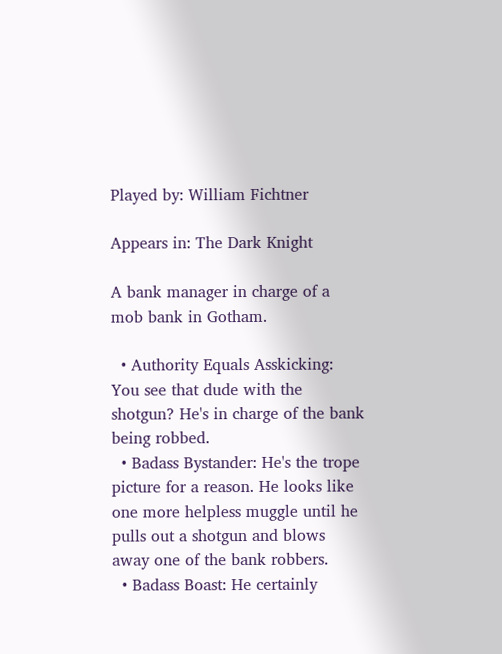Played by: William Fichtner

Appears in: The Dark Knight

A bank manager in charge of a mob bank in Gotham.

  • Authority Equals Asskicking: You see that dude with the shotgun? He's in charge of the bank being robbed.
  • Badass Bystander: He's the trope picture for a reason. He looks like one more helpless muggle until he pulls out a shotgun and blows away one of the bank robbers.
  • Badass Boast: He certainly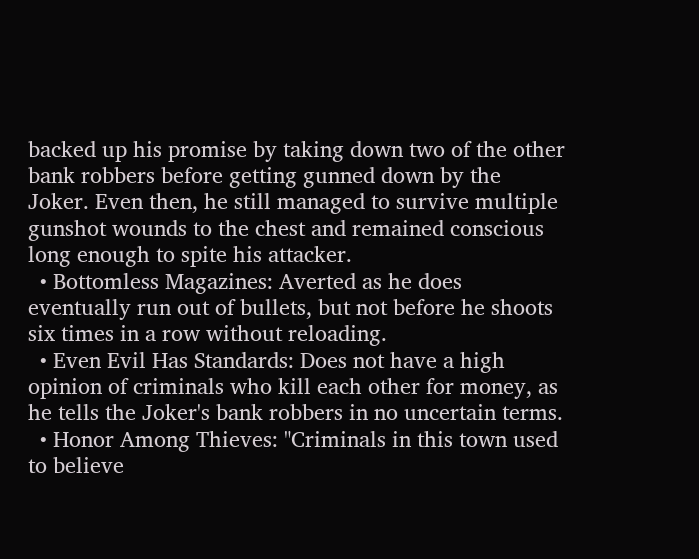backed up his promise by taking down two of the other bank robbers before getting gunned down by the Joker. Even then, he still managed to survive multiple gunshot wounds to the chest and remained conscious long enough to spite his attacker.
  • Bottomless Magazines: Averted as he does eventually run out of bullets, but not before he shoots six times in a row without reloading.
  • Even Evil Has Standards: Does not have a high opinion of criminals who kill each other for money, as he tells the Joker's bank robbers in no uncertain terms.
  • Honor Among Thieves: "Criminals in this town used to believe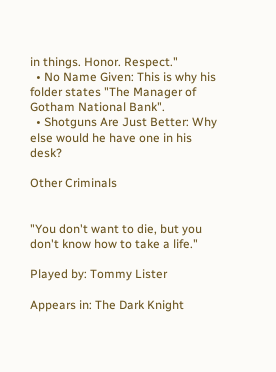in things. Honor. Respect."
  • No Name Given: This is why his folder states "The Manager of Gotham National Bank".
  • Shotguns Are Just Better: Why else would he have one in his desk?

Other Criminals


"You don't want to die, but you don't know how to take a life."

Played by: Tommy Lister

Appears in: The Dark Knight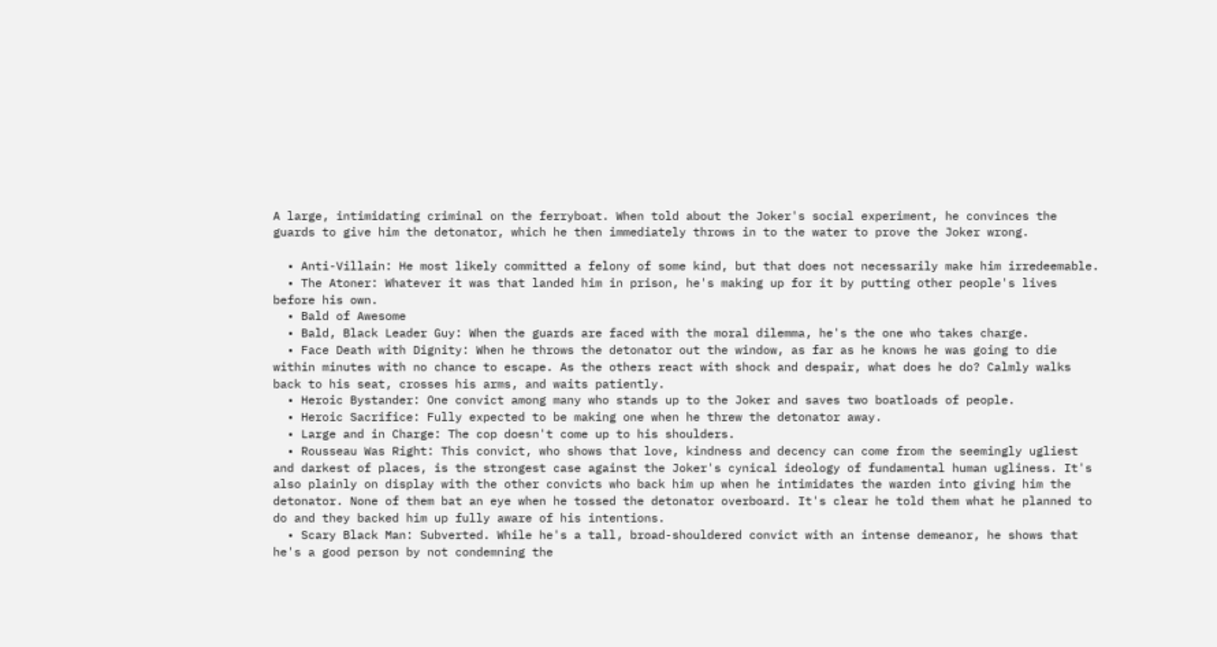A large, intimidating criminal on the ferryboat. When told about the Joker's social experiment, he convinces the guards to give him the detonator, which he then immediately throws in to the water to prove the Joker wrong.

  • Anti-Villain: He most likely committed a felony of some kind, but that does not necessarily make him irredeemable.
  • The Atoner: Whatever it was that landed him in prison, he's making up for it by putting other people's lives before his own.
  • Bald of Awesome
  • Bald, Black Leader Guy: When the guards are faced with the moral dilemma, he's the one who takes charge.
  • Face Death with Dignity: When he throws the detonator out the window, as far as he knows he was going to die within minutes with no chance to escape. As the others react with shock and despair, what does he do? Calmly walks back to his seat, crosses his arms, and waits patiently.
  • Heroic Bystander: One convict among many who stands up to the Joker and saves two boatloads of people.
  • Heroic Sacrifice: Fully expected to be making one when he threw the detonator away.
  • Large and in Charge: The cop doesn't come up to his shoulders.
  • Rousseau Was Right: This convict, who shows that love, kindness and decency can come from the seemingly ugliest and darkest of places, is the strongest case against the Joker's cynical ideology of fundamental human ugliness. It's also plainly on display with the other convicts who back him up when he intimidates the warden into giving him the detonator. None of them bat an eye when he tossed the detonator overboard. It's clear he told them what he planned to do and they backed him up fully aware of his intentions.
  • Scary Black Man: Subverted. While he's a tall, broad-shouldered convict with an intense demeanor, he shows that he's a good person by not condemning the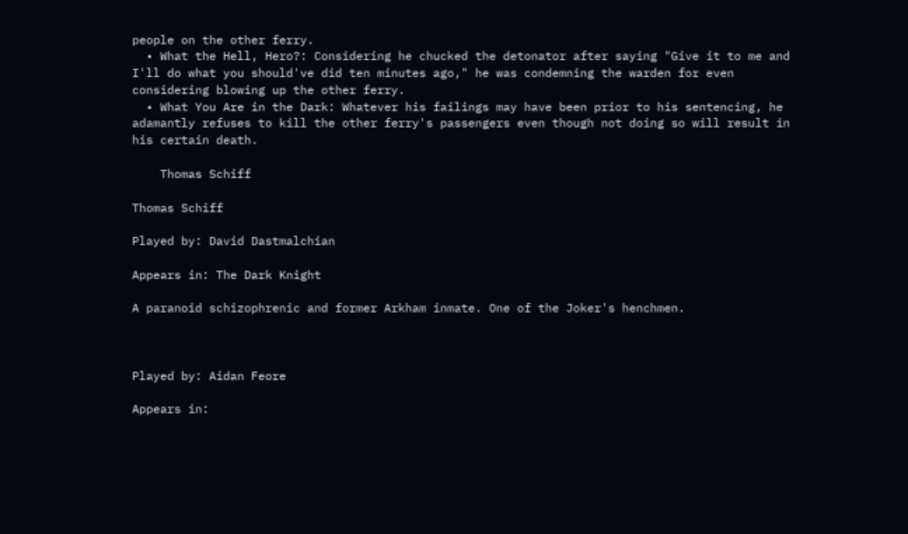people on the other ferry.
  • What the Hell, Hero?: Considering he chucked the detonator after saying "Give it to me and I'll do what you should've did ten minutes ago," he was condemning the warden for even considering blowing up the other ferry.
  • What You Are in the Dark: Whatever his failings may have been prior to his sentencing, he adamantly refuses to kill the other ferry's passengers even though not doing so will result in his certain death.

    Thomas Schiff

Thomas Schiff

Played by: David Dastmalchian

Appears in: The Dark Knight

A paranoid schizophrenic and former Arkham inmate. One of the Joker's henchmen.



Played by: Aidan Feore

Appears in: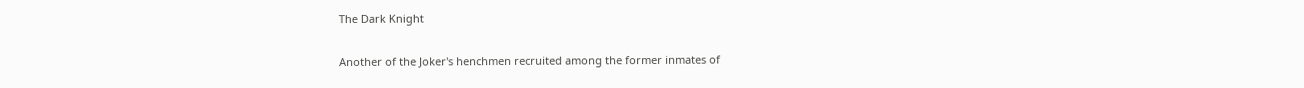The Dark Knight

Another of the Joker's henchmen recruited among the former inmates of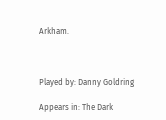Arkham.



Played by: Danny Goldring

Appears in: The Dark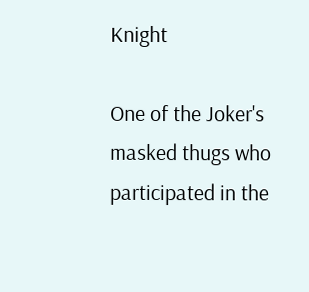Knight

One of the Joker's masked thugs who participated in the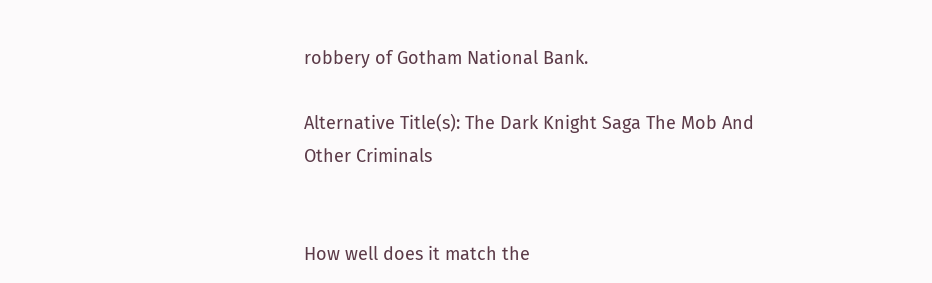robbery of Gotham National Bank.

Alternative Title(s): The Dark Knight Saga The Mob And Other Criminals


How well does it match the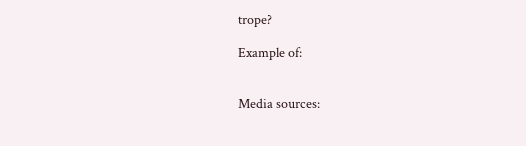trope?

Example of:


Media sources: